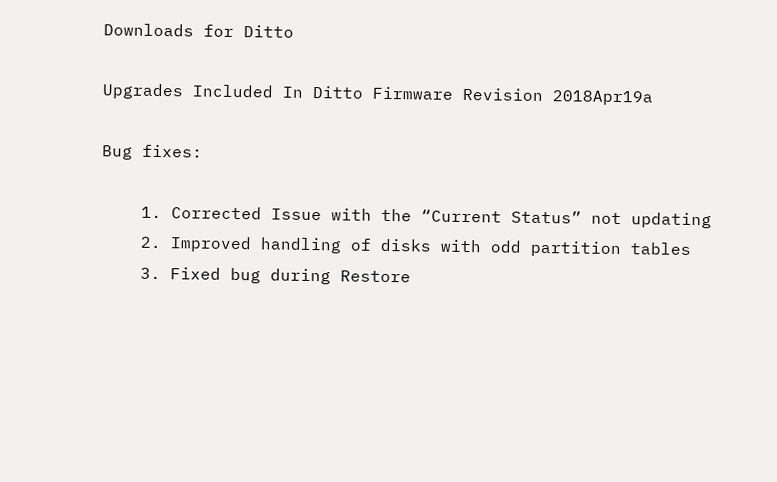Downloads for Ditto

Upgrades Included In Ditto Firmware Revision 2018Apr19a

Bug fixes:

    1. Corrected Issue with the “Current Status” not updating
    2. Improved handling of disks with odd partition tables
    3. Fixed bug during Restore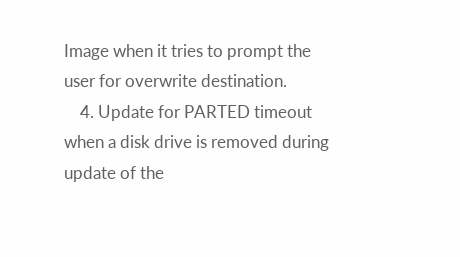Image when it tries to prompt the user for overwrite destination.
    4. Update for PARTED timeout when a disk drive is removed during update of the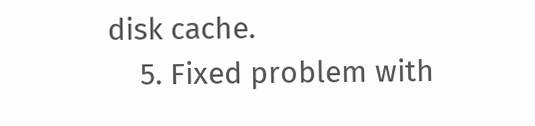disk cache.
    5. Fixed problem with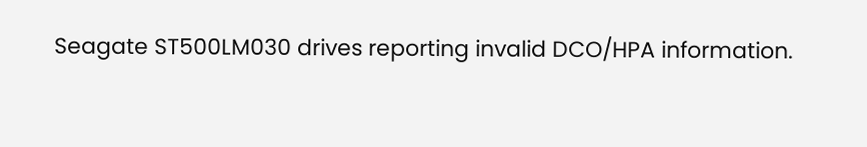Seagate ST500LM030 drives reporting invalid DCO/HPA information.